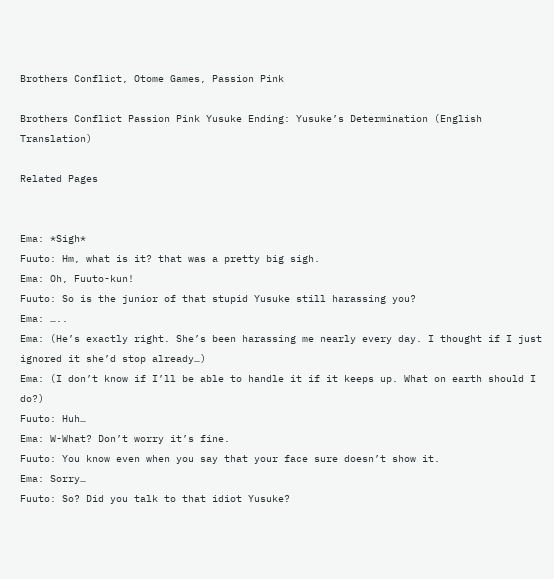Brothers Conflict, Otome Games, Passion Pink

Brothers Conflict Passion Pink Yusuke Ending: Yusuke’s Determination (English Translation)

Related Pages


Ema: *Sigh*
Fuuto: Hm, what is it? that was a pretty big sigh.
Ema: Oh, Fuuto-kun!
Fuuto: So is the junior of that stupid Yusuke still harassing you?
Ema: …..
Ema: (He’s exactly right. She’s been harassing me nearly every day. I thought if I just ignored it she’d stop already…)
Ema: (I don’t know if I’ll be able to handle it if it keeps up. What on earth should I do?)
Fuuto: Huh…
Ema: W-What? Don’t worry it’s fine.
Fuuto: You know even when you say that your face sure doesn’t show it.
Ema: Sorry…
Fuuto: So? Did you talk to that idiot Yusuke?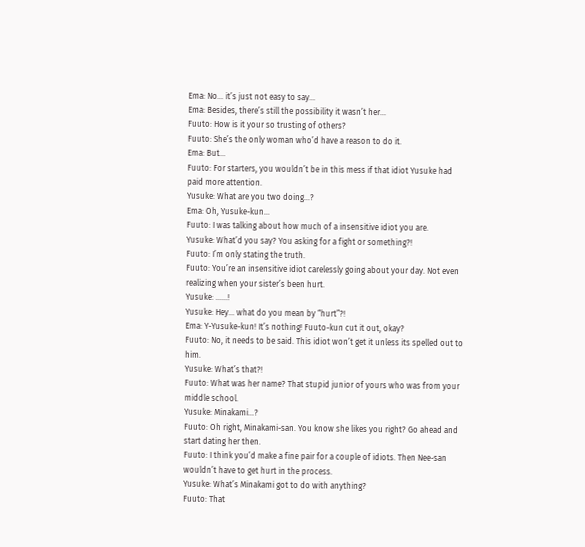Ema: No… it’s just not easy to say…
Ema: Besides, there’s still the possibility it wasn’t her…
Fuuto: How is it your so trusting of others?
Fuuto: She’s the only woman who’d have a reason to do it.
Ema: But…
Fuuto: For starters, you wouldn’t be in this mess if that idiot Yusuke had paid more attention.
Yusuke: What are you two doing…?
Ema: Oh, Yusuke-kun…
Fuuto: I was talking about how much of a insensitive idiot you are.
Yusuke: What’d you say? You asking for a fight or something?!
Fuuto: I’m only stating the truth.
Fuuto: You’re an insensitive idiot carelessly going about your day. Not even realizing when your sister’s been hurt.
Yusuke: ……!
Yusuke: Hey… what do you mean by “hurt”?!
Ema: Y-Yusuke-kun! It’s nothing! Fuuto-kun cut it out, okay?
Fuuto: No, it needs to be said. This idiot won’t get it unless its spelled out to him.
Yusuke: What’s that?!
Fuuto: What was her name? That stupid junior of yours who was from your middle school.
Yusuke: Minakami…?
Fuuto: Oh right, Minakami-san. You know she likes you right? Go ahead and start dating her then.
Fuuto: I think you’d make a fine pair for a couple of idiots. Then Nee-san wouldn’t have to get hurt in the process.
Yusuke: What’s Minakami got to do with anything?
Fuuto: That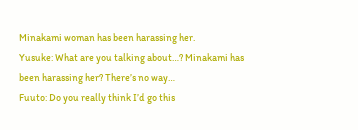Minakami woman has been harassing her.
Yusuke: What are you talking about…? Minakami has been harassing her? There’s no way…
Fuuto: Do you really think I’d go this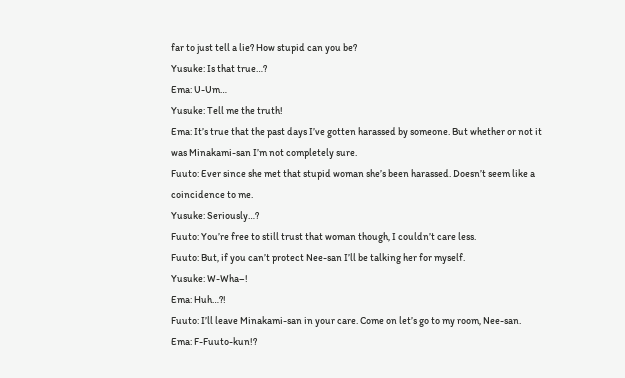far to just tell a lie? How stupid can you be?
Yusuke: Is that true…?
Ema: U-Um…
Yusuke: Tell me the truth!
Ema: It’s true that the past days I’ve gotten harassed by someone. But whether or not it was Minakami-san I’m not completely sure.
Fuuto: Ever since she met that stupid woman she’s been harassed. Doesn’t seem like a coincidence to me.
Yusuke: Seriously…?
Fuuto: You’re free to still trust that woman though, I couldn’t care less.
Fuuto: But, if you can’t protect Nee-san I’ll be talking her for myself.
Yusuke: W-Wha–!
Ema: Huh…?!
Fuuto: I’ll leave Minakami-san in your care. Come on let’s go to my room, Nee-san.
Ema: F-Fuuto-kun!?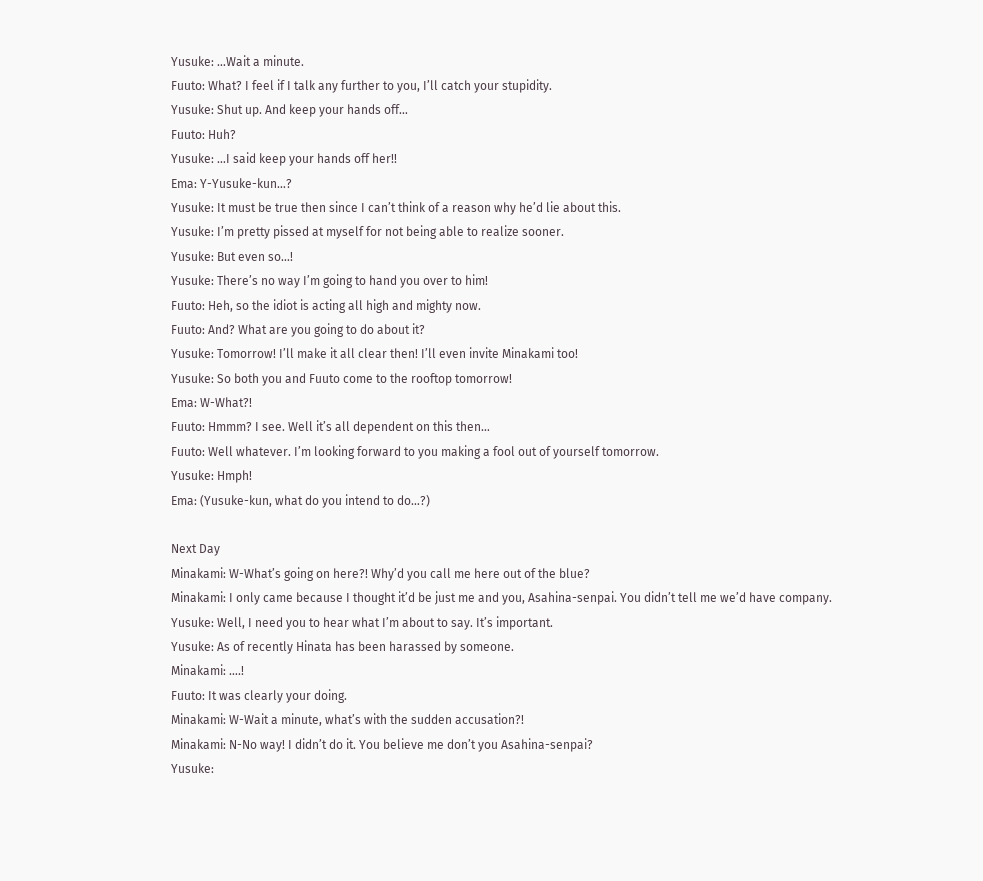Yusuke: …Wait a minute.
Fuuto: What? I feel if I talk any further to you, I’ll catch your stupidity.
Yusuke: Shut up. And keep your hands off…
Fuuto: Huh?
Yusuke: …I said keep your hands off her!!
Ema: Y-Yusuke-kun…?
Yusuke: It must be true then since I can’t think of a reason why he’d lie about this.
Yusuke: I’m pretty pissed at myself for not being able to realize sooner.
Yusuke: But even so…!
Yusuke: There’s no way I’m going to hand you over to him!
Fuuto: Heh, so the idiot is acting all high and mighty now.
Fuuto: And? What are you going to do about it?
Yusuke: Tomorrow! I’ll make it all clear then! I’ll even invite Minakami too!
Yusuke: So both you and Fuuto come to the rooftop tomorrow!
Ema: W-What?!
Fuuto: Hmmm? I see. Well it’s all dependent on this then…
Fuuto: Well whatever. I’m looking forward to you making a fool out of yourself tomorrow.
Yusuke: Hmph!
Ema: (Yusuke-kun, what do you intend to do…?)

Next Day
Minakami: W-What’s going on here?! Why’d you call me here out of the blue?
Minakami: I only came because I thought it’d be just me and you, Asahina-senpai. You didn’t tell me we’d have company.
Yusuke: Well, I need you to hear what I’m about to say. It’s important.
Yusuke: As of recently Hinata has been harassed by someone.
Minakami: ….!
Fuuto: It was clearly your doing.
Minakami: W-Wait a minute, what’s with the sudden accusation?!
Minakami: N-No way! I didn’t do it. You believe me don’t you Asahina-senpai?
Yusuke: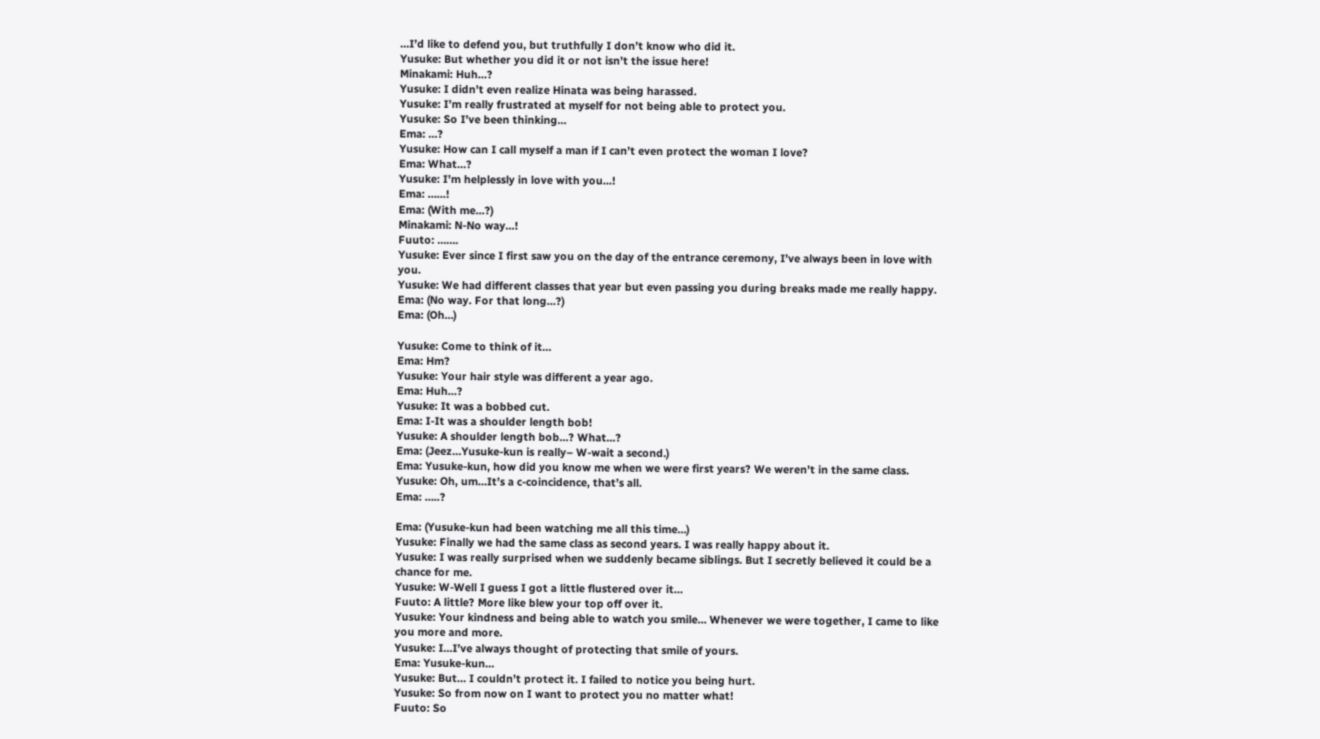…I’d like to defend you, but truthfully I don’t know who did it.
Yusuke: But whether you did it or not isn’t the issue here!
Minakami: Huh…?
Yusuke: I didn’t even realize Hinata was being harassed.
Yusuke: I’m really frustrated at myself for not being able to protect you.
Yusuke: So I’ve been thinking…
Ema: …?
Yusuke: How can I call myself a man if I can’t even protect the woman I love?
Ema: What…?
Yusuke: I’m helplessly in love with you…!
Ema: ……!
Ema: (With me…?)
Minakami: N-No way…!
Fuuto: …….
Yusuke: Ever since I first saw you on the day of the entrance ceremony, I’ve always been in love with you.
Yusuke: We had different classes that year but even passing you during breaks made me really happy.
Ema: (No way. For that long…?)
Ema: (Oh…)

Yusuke: Come to think of it…
Ema: Hm?
Yusuke: Your hair style was different a year ago.
Ema: Huh…?
Yusuke: It was a bobbed cut.
Ema: I-It was a shoulder length bob!
Yusuke: A shoulder length bob…? What…?
Ema: (Jeez…Yusuke-kun is really– W-wait a second.)
Ema: Yusuke-kun, how did you know me when we were first years? We weren’t in the same class.
Yusuke: Oh, um…It’s a c-coincidence, that’s all.
Ema: …..?

Ema: (Yusuke-kun had been watching me all this time…)
Yusuke: Finally we had the same class as second years. I was really happy about it.
Yusuke: I was really surprised when we suddenly became siblings. But I secretly believed it could be a chance for me.
Yusuke: W-Well I guess I got a little flustered over it…
Fuuto: A little? More like blew your top off over it.
Yusuke: Your kindness and being able to watch you smile… Whenever we were together, I came to like you more and more.
Yusuke: I…I’ve always thought of protecting that smile of yours.
Ema: Yusuke-kun…
Yusuke: But… I couldn’t protect it. I failed to notice you being hurt.
Yusuke: So from now on I want to protect you no matter what!
Fuuto: So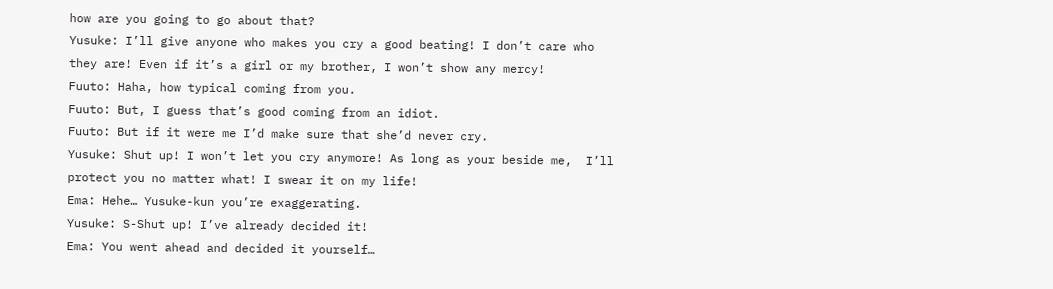how are you going to go about that?
Yusuke: I’ll give anyone who makes you cry a good beating! I don’t care who they are! Even if it’s a girl or my brother, I won’t show any mercy!
Fuuto: Haha, how typical coming from you.
Fuuto: But, I guess that’s good coming from an idiot.
Fuuto: But if it were me I’d make sure that she’d never cry.
Yusuke: Shut up! I won’t let you cry anymore! As long as your beside me,  I’ll protect you no matter what! I swear it on my life!
Ema: Hehe… Yusuke-kun you’re exaggerating.
Yusuke: S-Shut up! I’ve already decided it!
Ema: You went ahead and decided it yourself…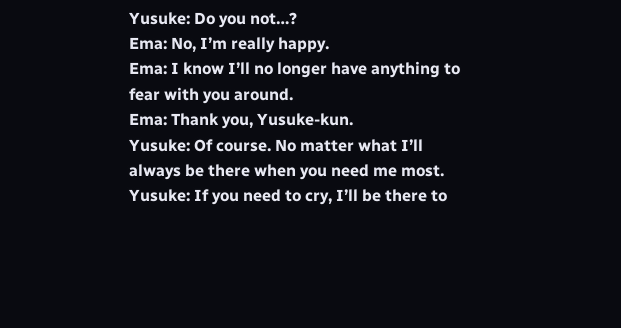Yusuke: Do you not…?
Ema: No, I’m really happy.
Ema: I know I’ll no longer have anything to fear with you around.
Ema: Thank you, Yusuke-kun.
Yusuke: Of course. No matter what I’ll always be there when you need me most.
Yusuke: If you need to cry, I’ll be there to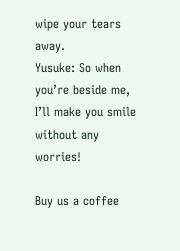wipe your tears away.
Yusuke: So when you’re beside me, I’ll make you smile without any worries!

Buy us a coffee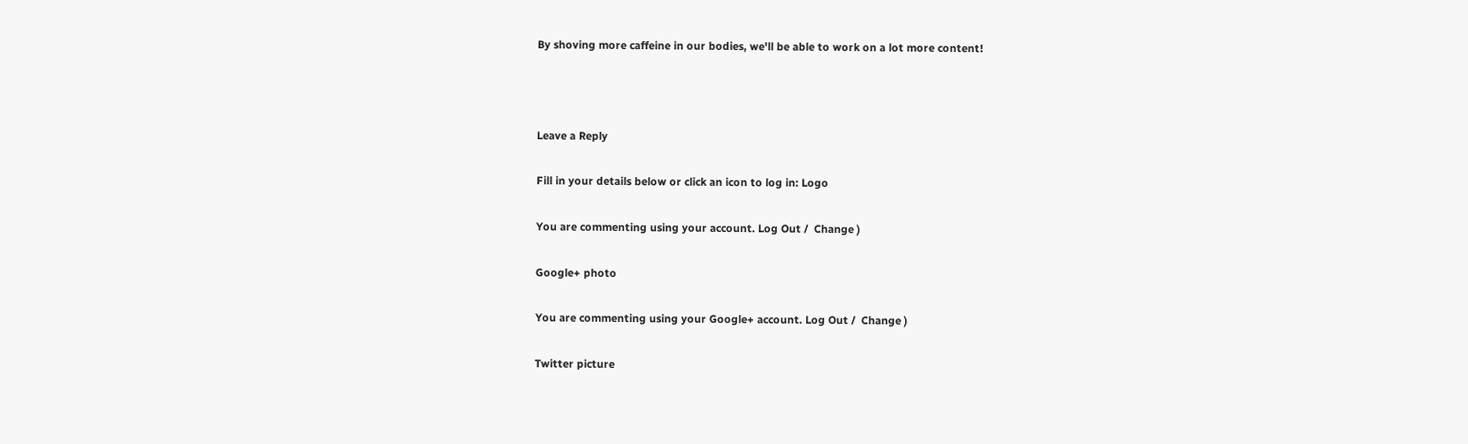By shoving more caffeine in our bodies, we'll be able to work on a lot more content!



Leave a Reply

Fill in your details below or click an icon to log in: Logo

You are commenting using your account. Log Out /  Change )

Google+ photo

You are commenting using your Google+ account. Log Out /  Change )

Twitter picture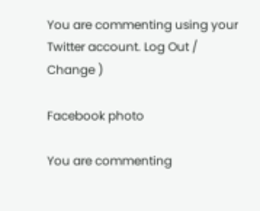You are commenting using your Twitter account. Log Out /  Change )

Facebook photo

You are commenting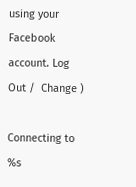using your Facebook account. Log Out /  Change )

Connecting to %s